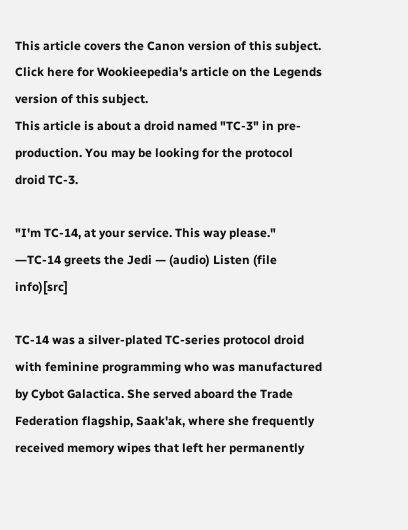This article covers the Canon version of this subject.  Click here for Wookieepedia's article on the Legends version of this subject.
This article is about a droid named "TC-3" in pre-production. You may be looking for the protocol droid TC-3.

"I'm TC-14, at your service. This way please."
―TC-14 greets the Jedi — (audio) Listen (file info)[src]

TC-14 was a silver-plated TC-series protocol droid with feminine programming who was manufactured by Cybot Galactica. She served aboard the Trade Federation flagship, Saak'ak, where she frequently received memory wipes that left her permanently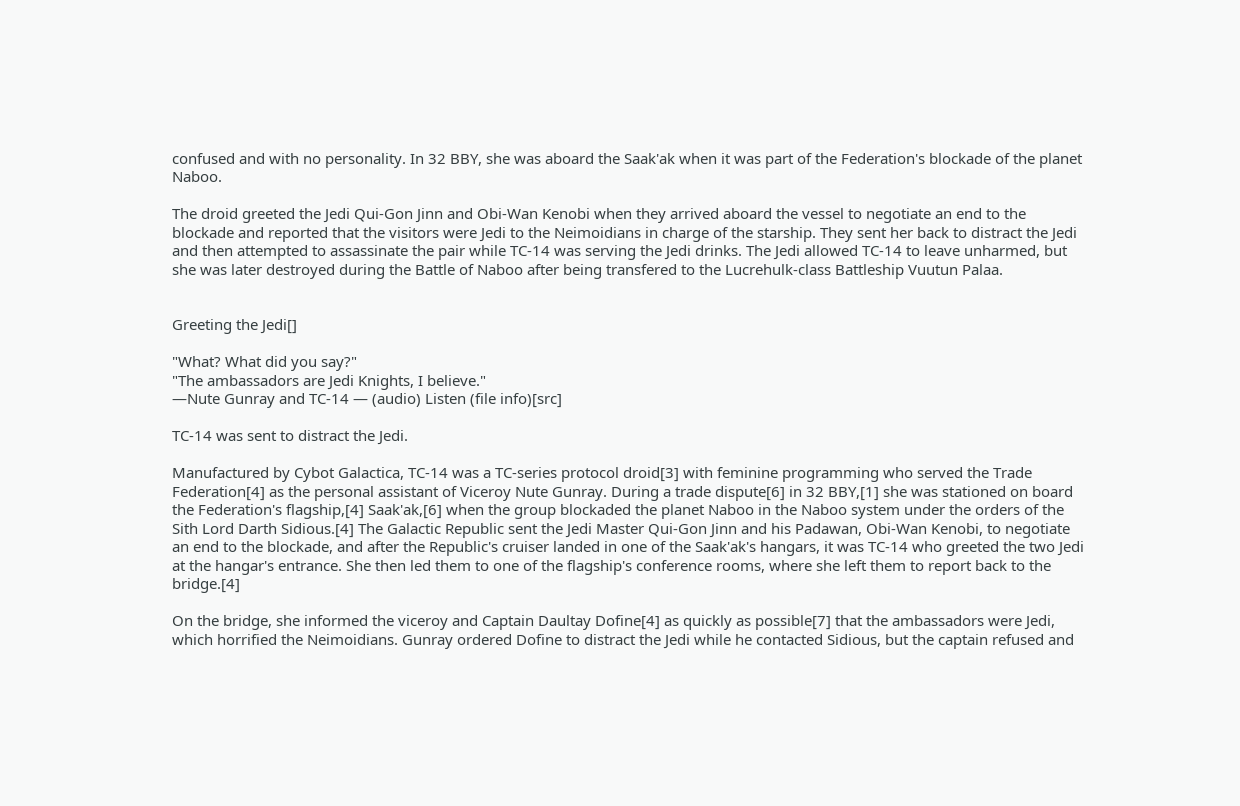confused and with no personality. In 32 BBY, she was aboard the Saak'ak when it was part of the Federation's blockade of the planet Naboo.

The droid greeted the Jedi Qui-Gon Jinn and Obi-Wan Kenobi when they arrived aboard the vessel to negotiate an end to the blockade and reported that the visitors were Jedi to the Neimoidians in charge of the starship. They sent her back to distract the Jedi and then attempted to assassinate the pair while TC-14 was serving the Jedi drinks. The Jedi allowed TC-14 to leave unharmed, but she was later destroyed during the Battle of Naboo after being transfered to the Lucrehulk-class Battleship Vuutun Palaa.


Greeting the Jedi[]

"What? What did you say?"
"The ambassadors are Jedi Knights, I believe."
―Nute Gunray and TC-14 — (audio) Listen (file info)[src]

TC-14 was sent to distract the Jedi.

Manufactured by Cybot Galactica, TC-14 was a TC-series protocol droid[3] with feminine programming who served the Trade Federation[4] as the personal assistant of Viceroy Nute Gunray. During a trade dispute[6] in 32 BBY,[1] she was stationed on board the Federation's flagship,[4] Saak'ak,[6] when the group blockaded the planet Naboo in the Naboo system under the orders of the Sith Lord Darth Sidious.[4] The Galactic Republic sent the Jedi Master Qui-Gon Jinn and his Padawan, Obi-Wan Kenobi, to negotiate an end to the blockade, and after the Republic's cruiser landed in one of the Saak'ak's hangars, it was TC-14 who greeted the two Jedi at the hangar's entrance. She then led them to one of the flagship's conference rooms, where she left them to report back to the bridge.[4]

On the bridge, she informed the viceroy and Captain Daultay Dofine[4] as quickly as possible[7] that the ambassadors were Jedi, which horrified the Neimoidians. Gunray ordered Dofine to distract the Jedi while he contacted Sidious, but the captain refused and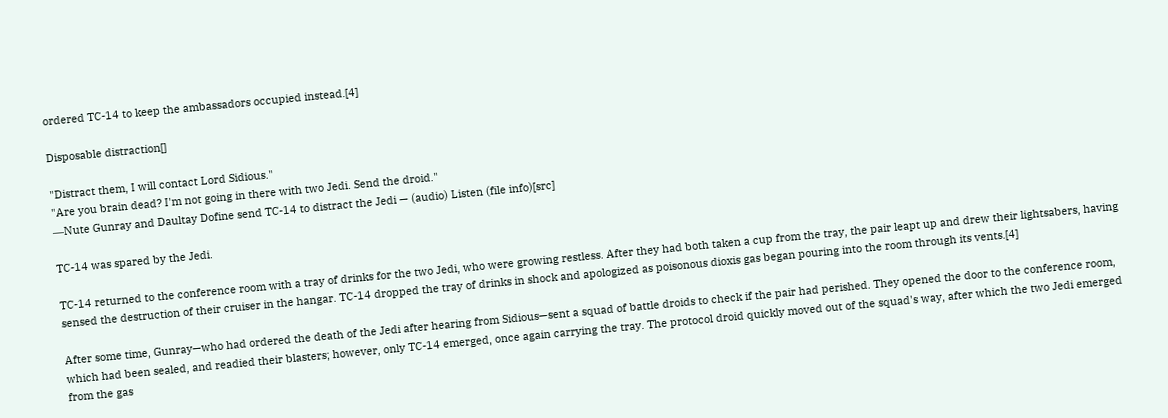ordered TC-14 to keep the ambassadors occupied instead.[4]

Disposable distraction[]

"Distract them, I will contact Lord Sidious."
"Are you brain dead? I'm not going in there with two Jedi. Send the droid."
―Nute Gunray and Daultay Dofine send TC-14 to distract the Jedi — (audio) Listen (file info)[src]

TC-14 was spared by the Jedi.

TC-14 returned to the conference room with a tray of drinks for the two Jedi, who were growing restless. After they had both taken a cup from the tray, the pair leapt up and drew their lightsabers, having sensed the destruction of their cruiser in the hangar. TC-14 dropped the tray of drinks in shock and apologized as poisonous dioxis gas began pouring into the room through its vents.[4]

After some time, Gunray—who had ordered the death of the Jedi after hearing from Sidious—sent a squad of battle droids to check if the pair had perished. They opened the door to the conference room, which had been sealed, and readied their blasters; however, only TC-14 emerged, once again carrying the tray. The protocol droid quickly moved out of the squad's way, after which the two Jedi emerged from the gas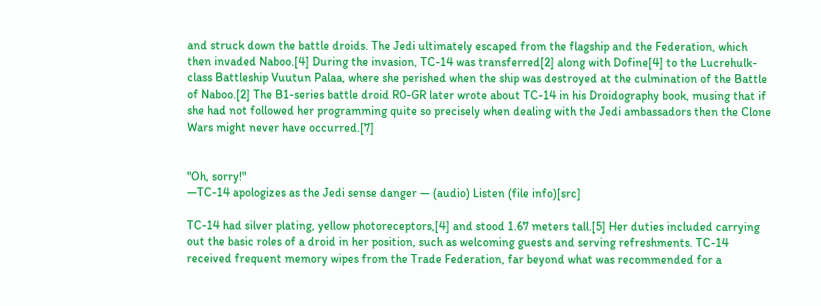and struck down the battle droids. The Jedi ultimately escaped from the flagship and the Federation, which then invaded Naboo.[4] During the invasion, TC-14 was transferred[2] along with Dofine[4] to the Lucrehulk-class Battleship Vuutun Palaa, where she perished when the ship was destroyed at the culmination of the Battle of Naboo.[2] The B1-series battle droid R0-GR later wrote about TC-14 in his Droidography book, musing that if she had not followed her programming quite so precisely when dealing with the Jedi ambassadors then the Clone Wars might never have occurred.[7]


"Oh, sorry!"
―TC-14 apologizes as the Jedi sense danger — (audio) Listen (file info)[src]

TC-14 had silver plating, yellow photoreceptors,[4] and stood 1.67 meters tall.[5] Her duties included carrying out the basic roles of a droid in her position, such as welcoming guests and serving refreshments. TC-14 received frequent memory wipes from the Trade Federation, far beyond what was recommended for a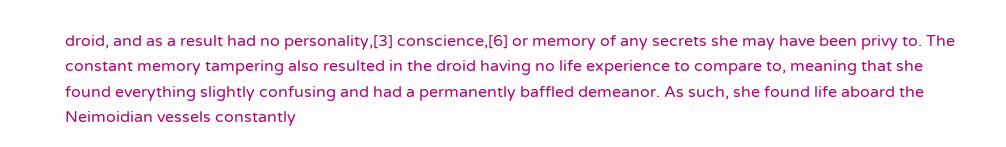droid, and as a result had no personality,[3] conscience,[6] or memory of any secrets she may have been privy to. The constant memory tampering also resulted in the droid having no life experience to compare to, meaning that she found everything slightly confusing and had a permanently baffled demeanor. As such, she found life aboard the Neimoidian vessels constantly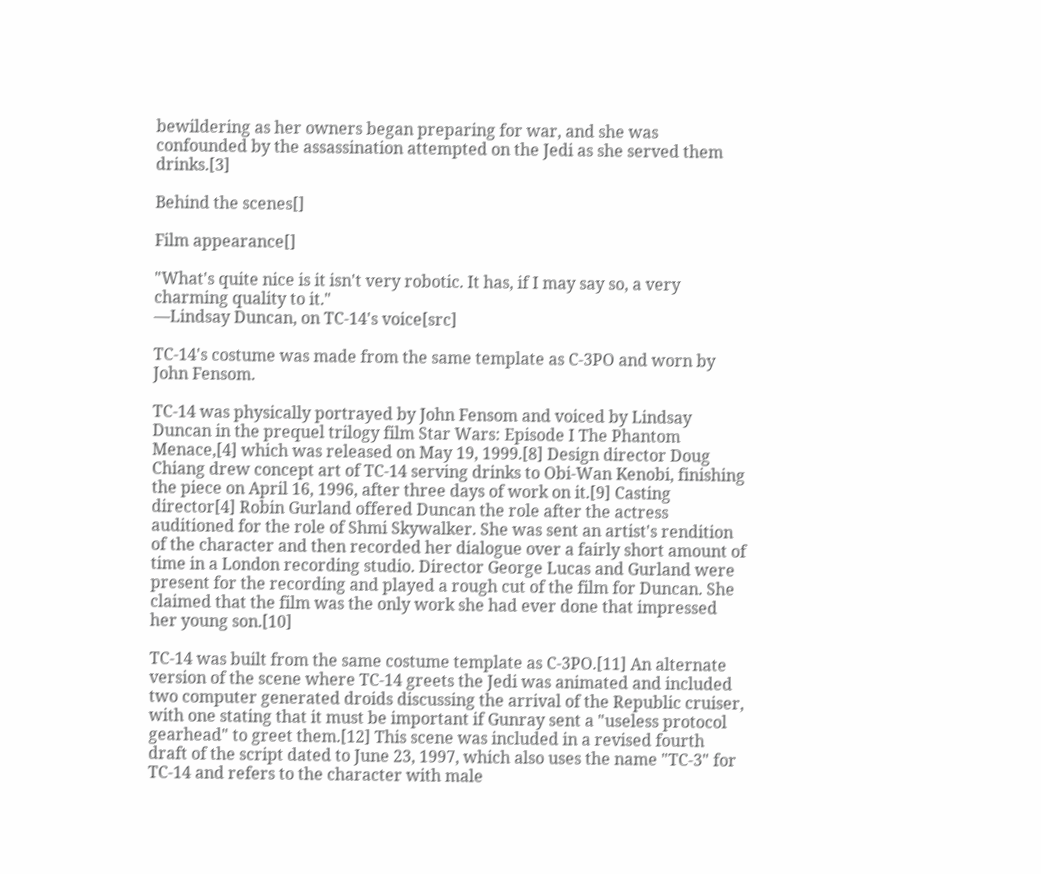bewildering as her owners began preparing for war, and she was confounded by the assassination attempted on the Jedi as she served them drinks.[3]

Behind the scenes[]

Film appearance[]

"What's quite nice is it isn't very robotic. It has, if I may say so, a very charming quality to it."
―Lindsay Duncan, on TC-14's voice[src]

TC-14's costume was made from the same template as C-3PO and worn by John Fensom.

TC-14 was physically portrayed by John Fensom and voiced by Lindsay Duncan in the prequel trilogy film Star Wars: Episode I The Phantom Menace,[4] which was released on May 19, 1999.[8] Design director Doug Chiang drew concept art of TC-14 serving drinks to Obi-Wan Kenobi, finishing the piece on April 16, 1996, after three days of work on it.[9] Casting director[4] Robin Gurland offered Duncan the role after the actress auditioned for the role of Shmi Skywalker. She was sent an artist's rendition of the character and then recorded her dialogue over a fairly short amount of time in a London recording studio. Director George Lucas and Gurland were present for the recording and played a rough cut of the film for Duncan. She claimed that the film was the only work she had ever done that impressed her young son.[10]

TC-14 was built from the same costume template as C-3PO.[11] An alternate version of the scene where TC-14 greets the Jedi was animated and included two computer generated droids discussing the arrival of the Republic cruiser, with one stating that it must be important if Gunray sent a "useless protocol gearhead" to greet them.[12] This scene was included in a revised fourth draft of the script dated to June 23, 1997, which also uses the name "TC-3" for TC-14 and refers to the character with male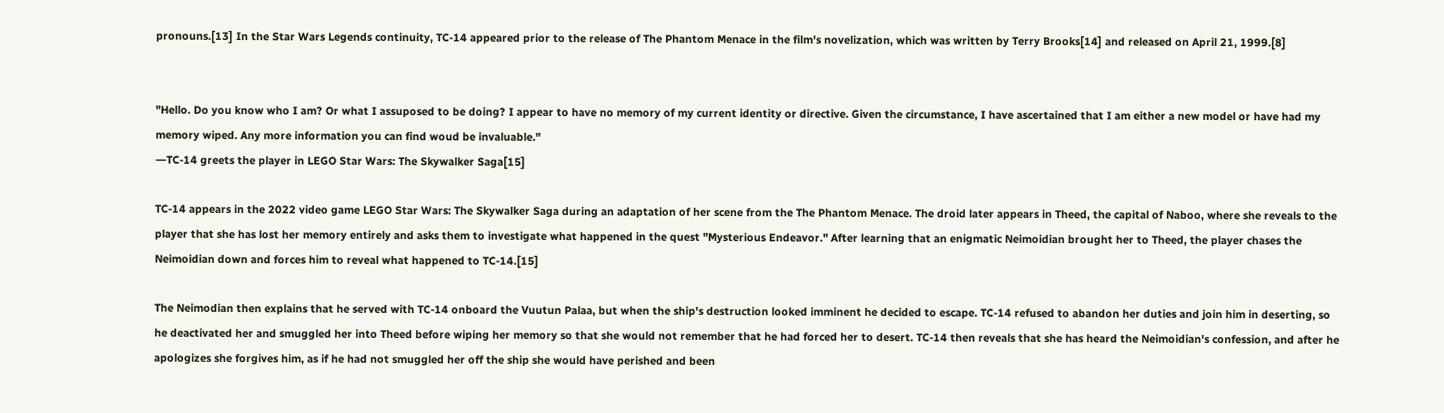pronouns.[13] In the Star Wars Legends continuity, TC-14 appeared prior to the release of The Phantom Menace in the film's novelization, which was written by Terry Brooks[14] and released on April 21, 1999.[8]


"Hello. Do you know who I am? Or what I assuposed to be doing? I appear to have no memory of my current identity or directive. Given the circumstance, I have ascertained that I am either a new model or have had my memory wiped. Any more information you can find woud be invaluable."
―TC-14 greets the player in LEGO Star Wars: The Skywalker Saga[15]

TC-14 appears in the 2022 video game LEGO Star Wars: The Skywalker Saga during an adaptation of her scene from the The Phantom Menace. The droid later appears in Theed, the capital of Naboo, where she reveals to the player that she has lost her memory entirely and asks them to investigate what happened in the quest "Mysterious Endeavor." After learning that an enigmatic Neimoidian brought her to Theed, the player chases the Neimoidian down and forces him to reveal what happened to TC-14.[15]

The Neimodian then explains that he served with TC-14 onboard the Vuutun Palaa, but when the ship's destruction looked imminent he decided to escape. TC-14 refused to abandon her duties and join him in deserting, so he deactivated her and smuggled her into Theed before wiping her memory so that she would not remember that he had forced her to desert. TC-14 then reveals that she has heard the Neimoidian's confession, and after he apologizes she forgives him, as if he had not smuggled her off the ship she would have perished and been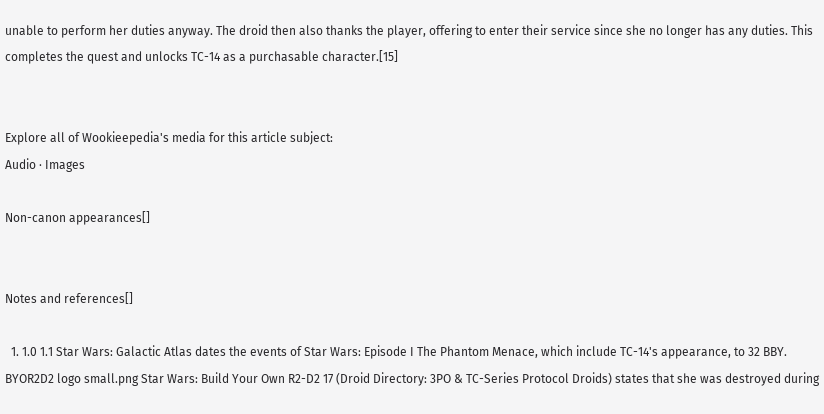unable to perform her duties anyway. The droid then also thanks the player, offering to enter their service since she no longer has any duties. This completes the quest and unlocks TC-14 as a purchasable character.[15]


Explore all of Wookieepedia's media for this article subject:
Audio · Images

Non-canon appearances[]


Notes and references[]

  1. 1.0 1.1 Star Wars: Galactic Atlas dates the events of Star Wars: Episode I The Phantom Menace, which include TC-14's appearance, to 32 BBY. BYOR2D2 logo small.png Star Wars: Build Your Own R2-D2 17 (Droid Directory: 3PO & TC-Series Protocol Droids) states that she was destroyed during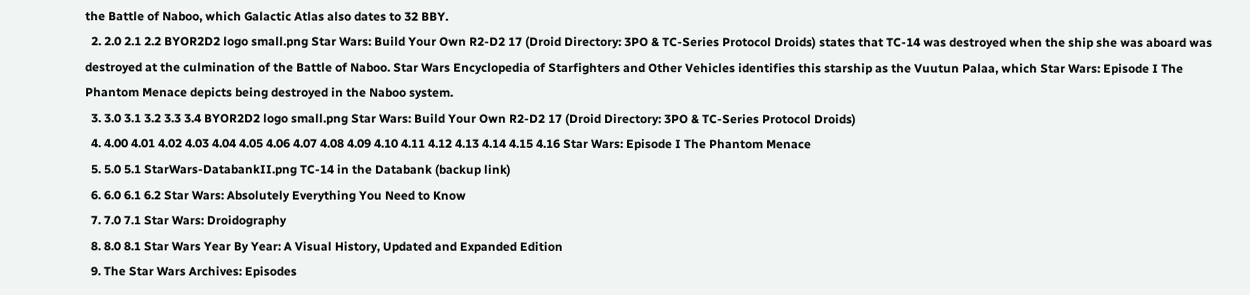the Battle of Naboo, which Galactic Atlas also dates to 32 BBY.
  2. 2.0 2.1 2.2 BYOR2D2 logo small.png Star Wars: Build Your Own R2-D2 17 (Droid Directory: 3PO & TC-Series Protocol Droids) states that TC-14 was destroyed when the ship she was aboard was destroyed at the culmination of the Battle of Naboo. Star Wars Encyclopedia of Starfighters and Other Vehicles identifies this starship as the Vuutun Palaa, which Star Wars: Episode I The Phantom Menace depicts being destroyed in the Naboo system.
  3. 3.0 3.1 3.2 3.3 3.4 BYOR2D2 logo small.png Star Wars: Build Your Own R2-D2 17 (Droid Directory: 3PO & TC-Series Protocol Droids)
  4. 4.00 4.01 4.02 4.03 4.04 4.05 4.06 4.07 4.08 4.09 4.10 4.11 4.12 4.13 4.14 4.15 4.16 Star Wars: Episode I The Phantom Menace
  5. 5.0 5.1 StarWars-DatabankII.png TC-14 in the Databank (backup link)
  6. 6.0 6.1 6.2 Star Wars: Absolutely Everything You Need to Know
  7. 7.0 7.1 Star Wars: Droidography
  8. 8.0 8.1 Star Wars Year By Year: A Visual History, Updated and Expanded Edition
  9. The Star Wars Archives: Episodes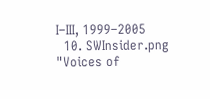I–III, 1999–2005
  10. SWInsider.png "Voices of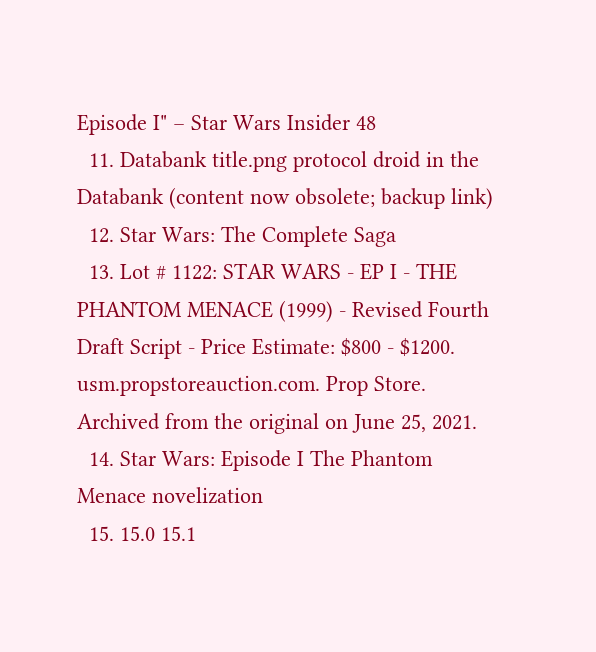Episode I" – Star Wars Insider 48
  11. Databank title.png protocol droid in the Databank (content now obsolete; backup link)
  12. Star Wars: The Complete Saga
  13. Lot # 1122: STAR WARS - EP I - THE PHANTOM MENACE (1999) - Revised Fourth Draft Script - Price Estimate: $800 - $1200. usm.propstoreauction.com. Prop Store. Archived from the original on June 25, 2021.
  14. Star Wars: Episode I The Phantom Menace novelization
  15. 15.0 15.1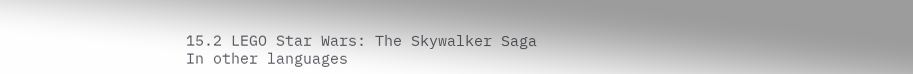15.2 LEGO Star Wars: The Skywalker Saga
In other languages